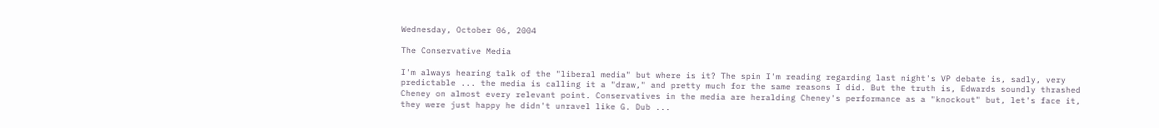Wednesday, October 06, 2004

The Conservative Media

I'm always hearing talk of the "liberal media" but where is it? The spin I'm reading regarding last night's VP debate is, sadly, very predictable ... the media is calling it a "draw," and pretty much for the same reasons I did. But the truth is, Edwards soundly thrashed Cheney on almost every relevant point. Conservatives in the media are heralding Cheney's performance as a "knockout" but, let's face it, they were just happy he didn't unravel like G. Dub ...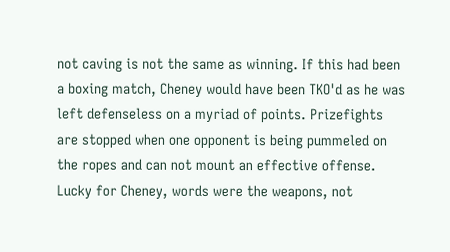not caving is not the same as winning. If this had been a boxing match, Cheney would have been TKO'd as he was left defenseless on a myriad of points. Prizefights are stopped when one opponent is being pummeled on the ropes and can not mount an effective offense. Lucky for Cheney, words were the weapons, not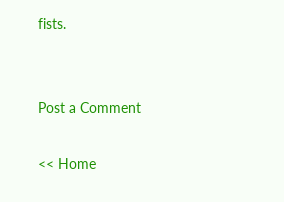fists.


Post a Comment

<< Home